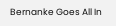Bernanke Goes All In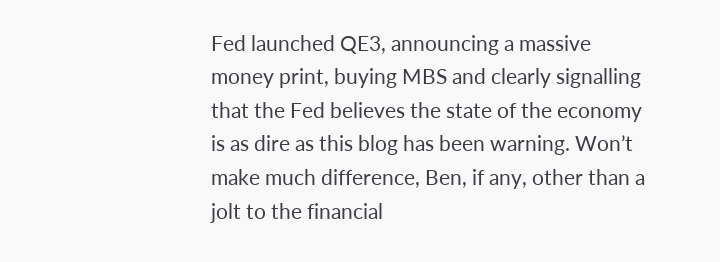Fed launched QE3, announcing a massive money print, buying MBS and clearly signalling that the Fed believes the state of the economy is as dire as this blog has been warning. Won’t make much difference, Ben, if any, other than a jolt to the financial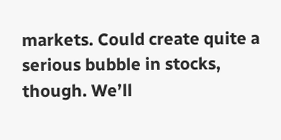markets. Could create quite a serious bubble in stocks, though. We’ll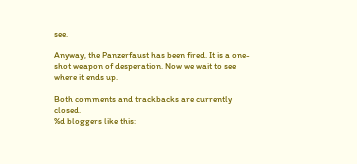see.

Anyway, the Panzerfaust has been fired. It is a one-shot weapon of desperation. Now we wait to see where it ends up.

Both comments and trackbacks are currently closed.
%d bloggers like this: